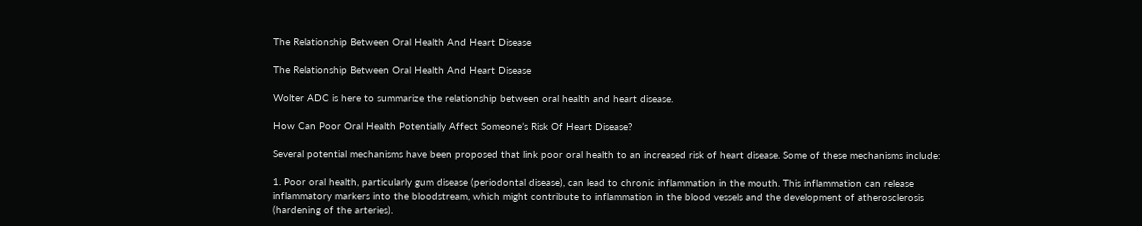The Relationship Between Oral Health And Heart Disease

The Relationship Between Oral Health And Heart Disease

Wolter ADC is here to summarize the relationship between oral health and heart disease.

How Can Poor Oral Health Potentially Affect Someone’s Risk Of Heart Disease?

Several potential mechanisms have been proposed that link poor oral health to an increased risk of heart disease. Some of these mechanisms include:

1. Poor oral health, particularly gum disease (periodontal disease), can lead to chronic inflammation in the mouth. This inflammation can release inflammatory markers into the bloodstream, which might contribute to inflammation in the blood vessels and the development of atherosclerosis (hardening of the arteries).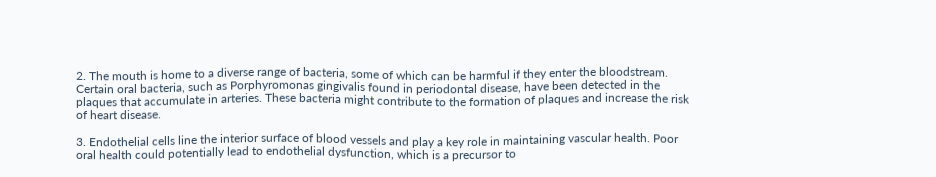2. The mouth is home to a diverse range of bacteria, some of which can be harmful if they enter the bloodstream. Certain oral bacteria, such as Porphyromonas gingivalis found in periodontal disease, have been detected in the plaques that accumulate in arteries. These bacteria might contribute to the formation of plaques and increase the risk of heart disease.

3. Endothelial cells line the interior surface of blood vessels and play a key role in maintaining vascular health. Poor oral health could potentially lead to endothelial dysfunction, which is a precursor to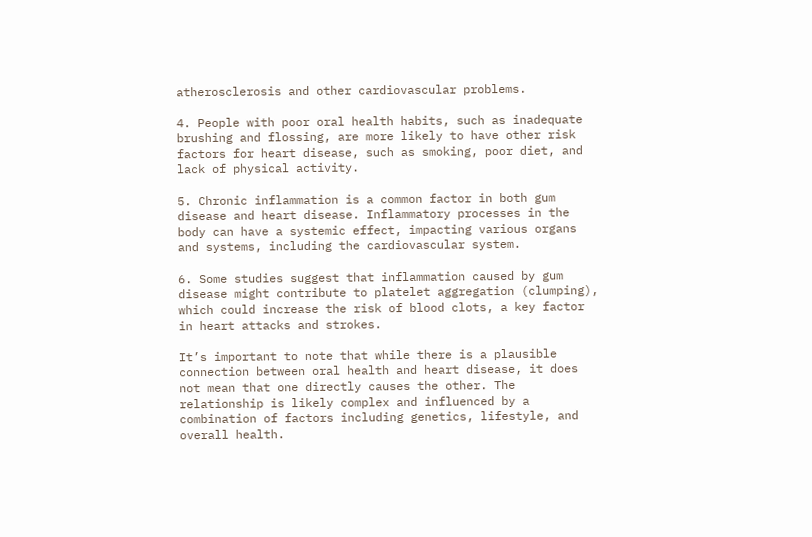atherosclerosis and other cardiovascular problems.

4. People with poor oral health habits, such as inadequate brushing and flossing, are more likely to have other risk factors for heart disease, such as smoking, poor diet, and lack of physical activity.

5. Chronic inflammation is a common factor in both gum disease and heart disease. Inflammatory processes in the body can have a systemic effect, impacting various organs and systems, including the cardiovascular system.

6. Some studies suggest that inflammation caused by gum disease might contribute to platelet aggregation (clumping), which could increase the risk of blood clots, a key factor in heart attacks and strokes.

It’s important to note that while there is a plausible connection between oral health and heart disease, it does not mean that one directly causes the other. The relationship is likely complex and influenced by a combination of factors including genetics, lifestyle, and overall health.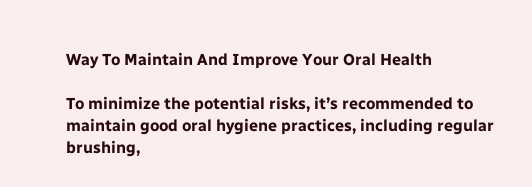Way To Maintain And Improve Your Oral Health

To minimize the potential risks, it’s recommended to maintain good oral hygiene practices, including regular brushing,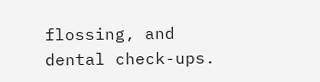flossing, and dental check-ups.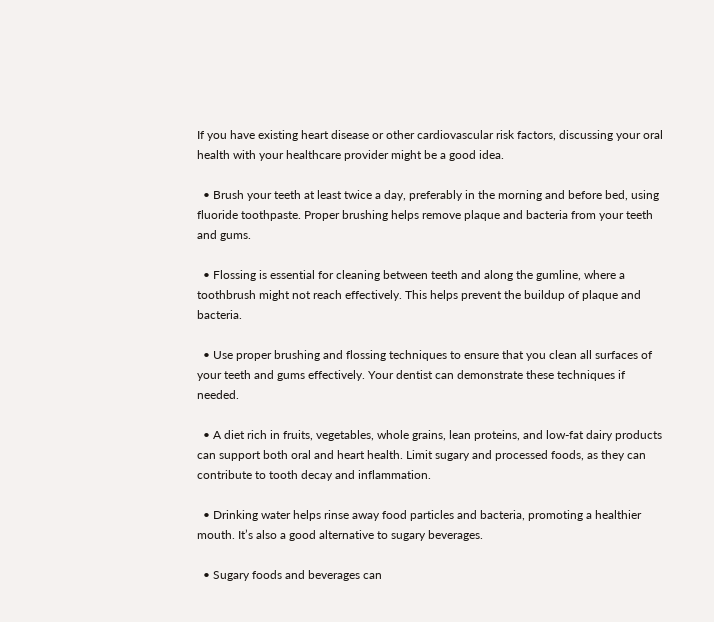If you have existing heart disease or other cardiovascular risk factors, discussing your oral health with your healthcare provider might be a good idea.

  • Brush your teeth at least twice a day, preferably in the morning and before bed, using fluoride toothpaste. Proper brushing helps remove plaque and bacteria from your teeth and gums.

  • Flossing is essential for cleaning between teeth and along the gumline, where a toothbrush might not reach effectively. This helps prevent the buildup of plaque and bacteria.

  • Use proper brushing and flossing techniques to ensure that you clean all surfaces of your teeth and gums effectively. Your dentist can demonstrate these techniques if needed.

  • A diet rich in fruits, vegetables, whole grains, lean proteins, and low-fat dairy products can support both oral and heart health. Limit sugary and processed foods, as they can contribute to tooth decay and inflammation.

  • Drinking water helps rinse away food particles and bacteria, promoting a healthier mouth. It’s also a good alternative to sugary beverages.

  • Sugary foods and beverages can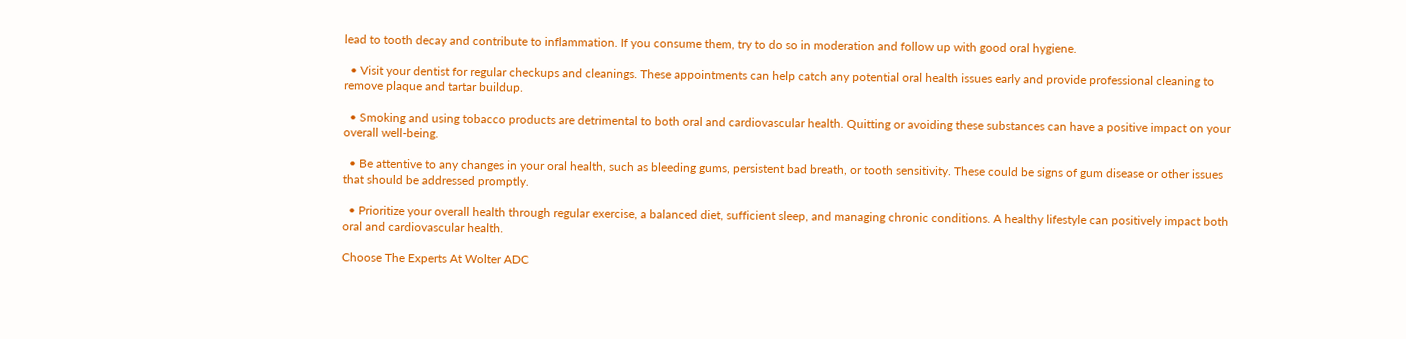lead to tooth decay and contribute to inflammation. If you consume them, try to do so in moderation and follow up with good oral hygiene.

  • Visit your dentist for regular checkups and cleanings. These appointments can help catch any potential oral health issues early and provide professional cleaning to remove plaque and tartar buildup.

  • Smoking and using tobacco products are detrimental to both oral and cardiovascular health. Quitting or avoiding these substances can have a positive impact on your overall well-being.

  • Be attentive to any changes in your oral health, such as bleeding gums, persistent bad breath, or tooth sensitivity. These could be signs of gum disease or other issues that should be addressed promptly.

  • Prioritize your overall health through regular exercise, a balanced diet, sufficient sleep, and managing chronic conditions. A healthy lifestyle can positively impact both oral and cardiovascular health.

Choose The Experts At Wolter ADC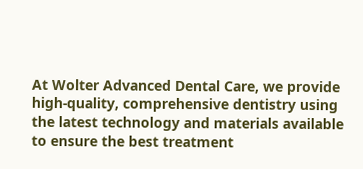At Wolter Advanced Dental Care, we provide high-quality, comprehensive dentistry using the latest technology and materials available to ensure the best treatment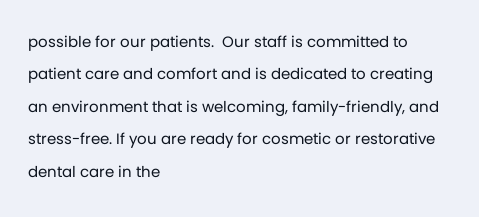possible for our patients.  Our staff is committed to patient care and comfort and is dedicated to creating an environment that is welcoming, family-friendly, and stress-free. If you are ready for cosmetic or restorative dental care in the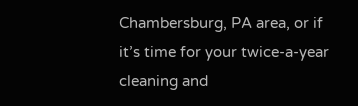Chambersburg, PA area, or if it’s time for your twice-a-year cleaning and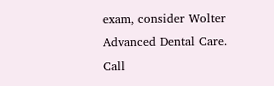exam, consider Wolter Advanced Dental Care. Call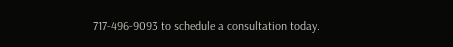717-496-9093 to schedule a consultation today.